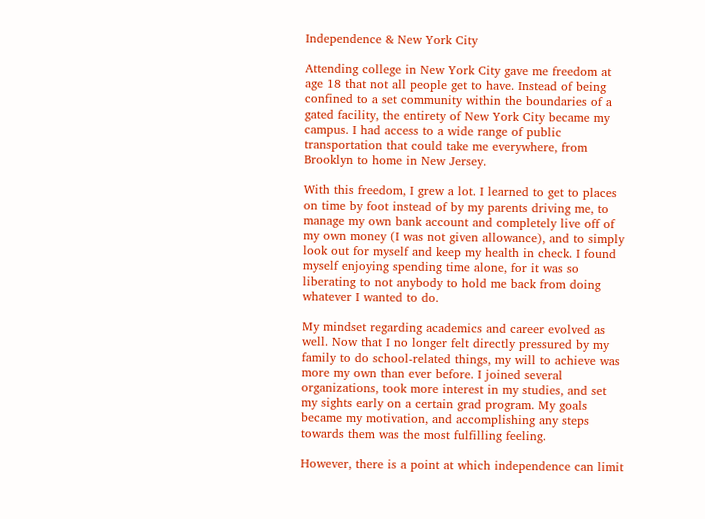Independence & New York City

Attending college in New York City gave me freedom at age 18 that not all people get to have. Instead of being confined to a set community within the boundaries of a gated facility, the entirety of New York City became my campus. I had access to a wide range of public transportation that could take me everywhere, from Brooklyn to home in New Jersey.

With this freedom, I grew a lot. I learned to get to places on time by foot instead of by my parents driving me, to manage my own bank account and completely live off of my own money (I was not given allowance), and to simply look out for myself and keep my health in check. I found myself enjoying spending time alone, for it was so liberating to not anybody to hold me back from doing whatever I wanted to do.

My mindset regarding academics and career evolved as well. Now that I no longer felt directly pressured by my family to do school-related things, my will to achieve was more my own than ever before. I joined several organizations, took more interest in my studies, and set my sights early on a certain grad program. My goals became my motivation, and accomplishing any steps towards them was the most fulfilling feeling.

However, there is a point at which independence can limit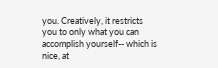you. Creatively, it restricts you to only what you can accomplish yourself-- which is nice, at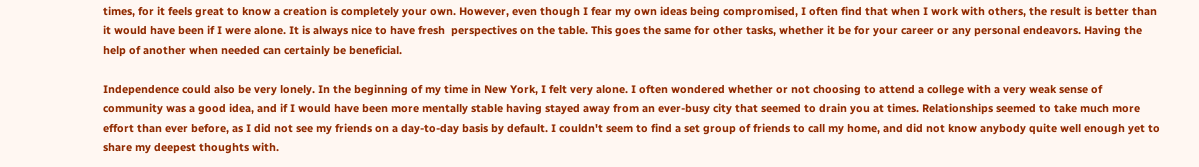times, for it feels great to know a creation is completely your own. However, even though I fear my own ideas being compromised, I often find that when I work with others, the result is better than it would have been if I were alone. It is always nice to have fresh  perspectives on the table. This goes the same for other tasks, whether it be for your career or any personal endeavors. Having the help of another when needed can certainly be beneficial.

Independence could also be very lonely. In the beginning of my time in New York, I felt very alone. I often wondered whether or not choosing to attend a college with a very weak sense of community was a good idea, and if I would have been more mentally stable having stayed away from an ever-busy city that seemed to drain you at times. Relationships seemed to take much more effort than ever before, as I did not see my friends on a day-to-day basis by default. I couldn't seem to find a set group of friends to call my home, and did not know anybody quite well enough yet to share my deepest thoughts with.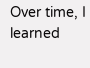Over time, I learned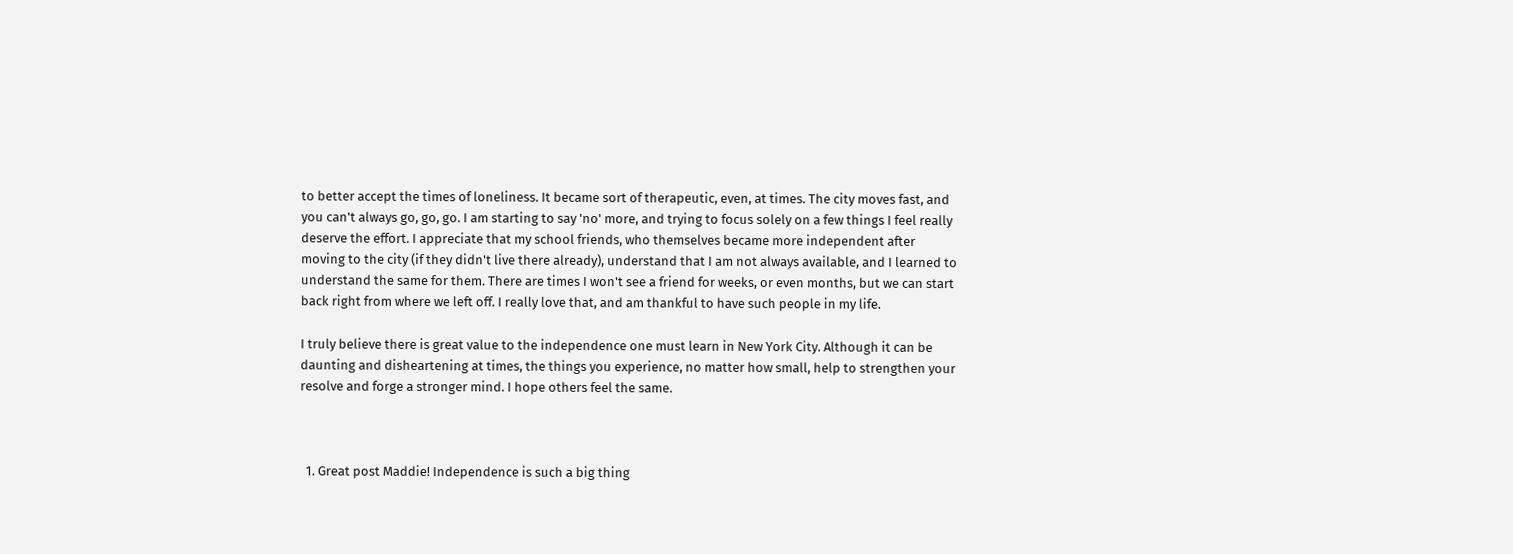to better accept the times of loneliness. It became sort of therapeutic, even, at times. The city moves fast, and you can't always go, go, go. I am starting to say 'no' more, and trying to focus solely on a few things I feel really deserve the effort. I appreciate that my school friends, who themselves became more independent after moving to the city (if they didn't live there already), understand that I am not always available, and I learned to understand the same for them. There are times I won't see a friend for weeks, or even months, but we can start back right from where we left off. I really love that, and am thankful to have such people in my life.

I truly believe there is great value to the independence one must learn in New York City. Although it can be daunting and disheartening at times, the things you experience, no matter how small, help to strengthen your resolve and forge a stronger mind. I hope others feel the same.



  1. Great post Maddie! Independence is such a big thing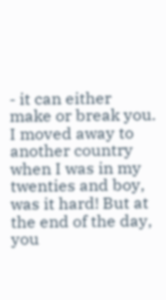- it can either make or break you. I moved away to another country when I was in my twenties and boy, was it hard! But at the end of the day, you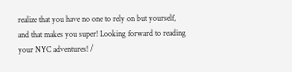realize that you have no one to rely on but yourself, and that makes you super! Looking forward to reading your NYC adventures! /